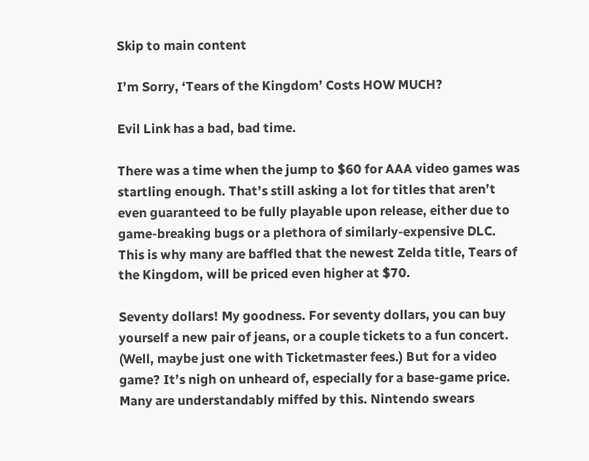Skip to main content

I’m Sorry, ‘Tears of the Kingdom’ Costs HOW MUCH?

Evil Link has a bad, bad time.

There was a time when the jump to $60 for AAA video games was startling enough. That’s still asking a lot for titles that aren’t even guaranteed to be fully playable upon release, either due to game-breaking bugs or a plethora of similarly-expensive DLC. This is why many are baffled that the newest Zelda title, Tears of the Kingdom, will be priced even higher at $70.

Seventy dollars! My goodness. For seventy dollars, you can buy yourself a new pair of jeans, or a couple tickets to a fun concert. (Well, maybe just one with Ticketmaster fees.) But for a video game? It’s nigh on unheard of, especially for a base-game price. Many are understandably miffed by this. Nintendo swears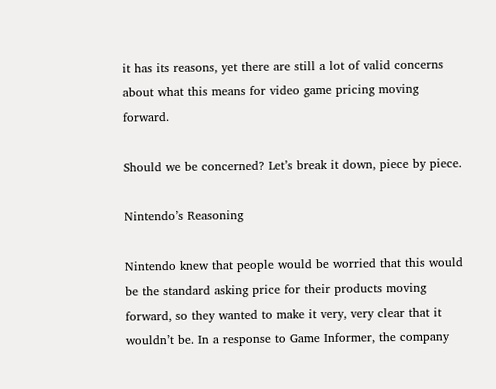it has its reasons, yet there are still a lot of valid concerns about what this means for video game pricing moving forward.

Should we be concerned? Let’s break it down, piece by piece.

Nintendo’s Reasoning

Nintendo knew that people would be worried that this would be the standard asking price for their products moving forward, so they wanted to make it very, very clear that it wouldn’t be. In a response to Game Informer, the company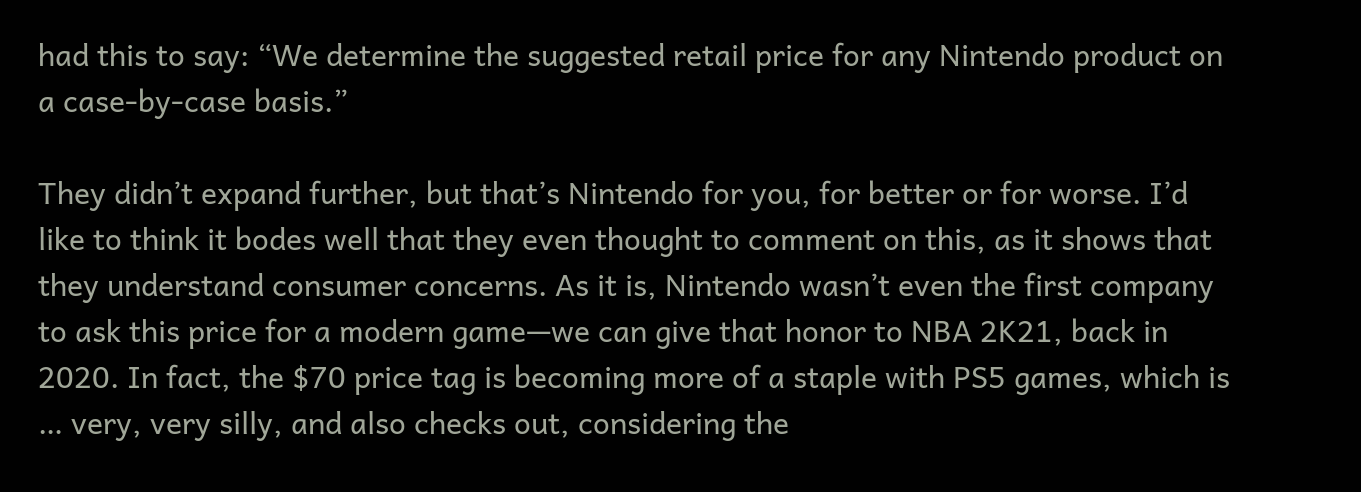had this to say: “We determine the suggested retail price for any Nintendo product on a case-by-case basis.”

They didn’t expand further, but that’s Nintendo for you, for better or for worse. I’d like to think it bodes well that they even thought to comment on this, as it shows that they understand consumer concerns. As it is, Nintendo wasn’t even the first company to ask this price for a modern game—we can give that honor to NBA 2K21, back in 2020. In fact, the $70 price tag is becoming more of a staple with PS5 games, which is … very, very silly, and also checks out, considering the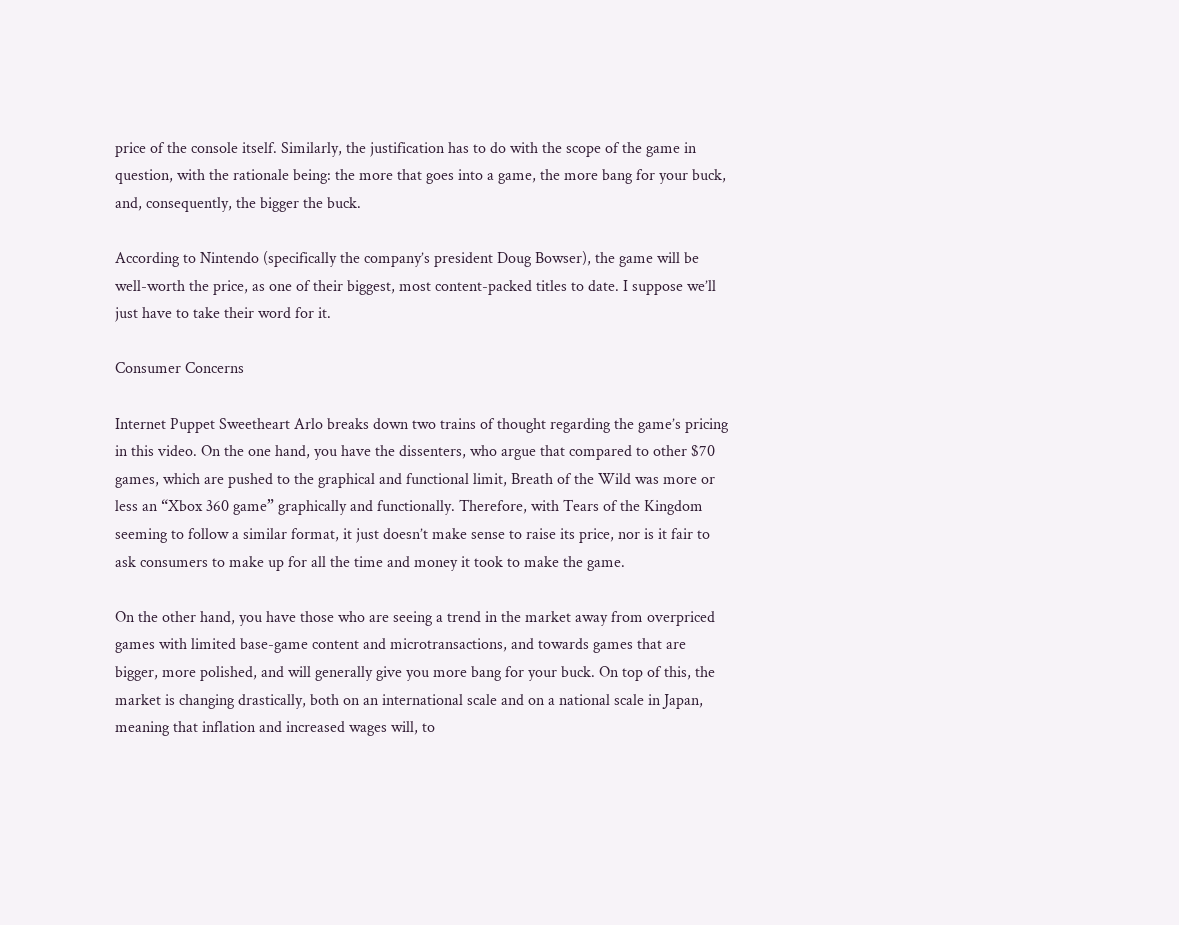price of the console itself. Similarly, the justification has to do with the scope of the game in question, with the rationale being: the more that goes into a game, the more bang for your buck, and, consequently, the bigger the buck.

According to Nintendo (specifically the company’s president Doug Bowser), the game will be well-worth the price, as one of their biggest, most content-packed titles to date. I suppose we’ll just have to take their word for it.

Consumer Concerns

Internet Puppet Sweetheart Arlo breaks down two trains of thought regarding the game’s pricing in this video. On the one hand, you have the dissenters, who argue that compared to other $70 games, which are pushed to the graphical and functional limit, Breath of the Wild was more or less an “Xbox 360 game” graphically and functionally. Therefore, with Tears of the Kingdom seeming to follow a similar format, it just doesn’t make sense to raise its price, nor is it fair to ask consumers to make up for all the time and money it took to make the game.

On the other hand, you have those who are seeing a trend in the market away from overpriced games with limited base-game content and microtransactions, and towards games that are bigger, more polished, and will generally give you more bang for your buck. On top of this, the market is changing drastically, both on an international scale and on a national scale in Japan, meaning that inflation and increased wages will, to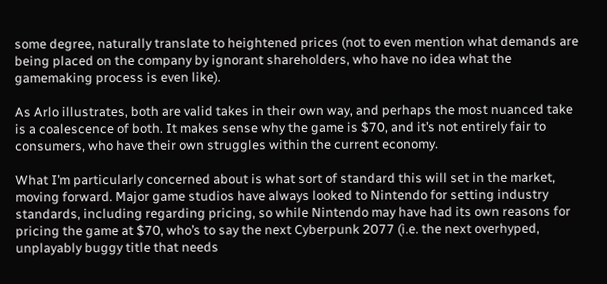some degree, naturally translate to heightened prices (not to even mention what demands are being placed on the company by ignorant shareholders, who have no idea what the gamemaking process is even like).

As Arlo illustrates, both are valid takes in their own way, and perhaps the most nuanced take is a coalescence of both. It makes sense why the game is $70, and it’s not entirely fair to consumers, who have their own struggles within the current economy.

What I’m particularly concerned about is what sort of standard this will set in the market, moving forward. Major game studios have always looked to Nintendo for setting industry standards, including regarding pricing, so while Nintendo may have had its own reasons for pricing the game at $70, who’s to say the next Cyberpunk 2077 (i.e. the next overhyped, unplayably buggy title that needs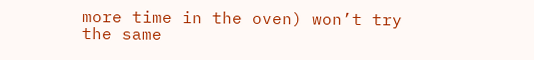more time in the oven) won’t try the same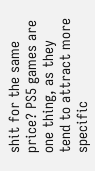shit for the same price? PS5 games are one thing, as they tend to attract more specific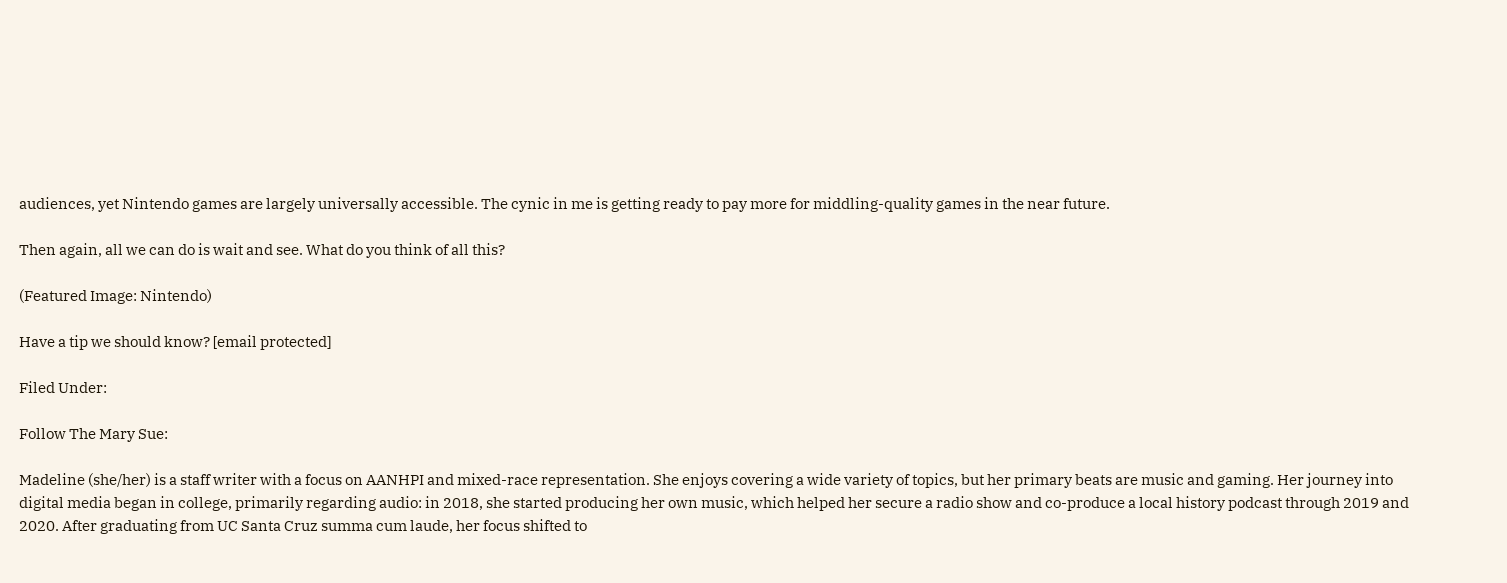audiences, yet Nintendo games are largely universally accessible. The cynic in me is getting ready to pay more for middling-quality games in the near future.

Then again, all we can do is wait and see. What do you think of all this?

(Featured Image: Nintendo)

Have a tip we should know? [email protected]

Filed Under:

Follow The Mary Sue:

Madeline (she/her) is a staff writer with a focus on AANHPI and mixed-race representation. She enjoys covering a wide variety of topics, but her primary beats are music and gaming. Her journey into digital media began in college, primarily regarding audio: in 2018, she started producing her own music, which helped her secure a radio show and co-produce a local history podcast through 2019 and 2020. After graduating from UC Santa Cruz summa cum laude, her focus shifted to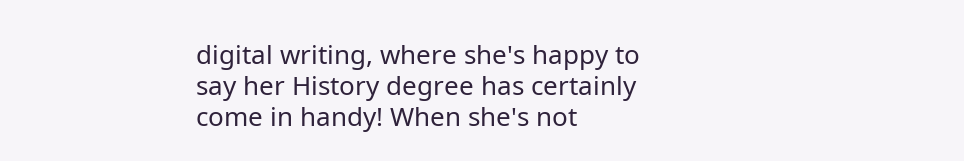digital writing, where she's happy to say her History degree has certainly come in handy! When she's not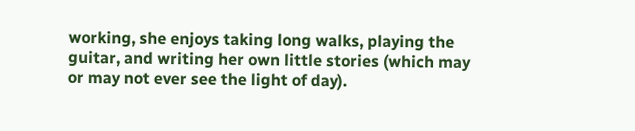working, she enjoys taking long walks, playing the guitar, and writing her own little stories (which may or may not ever see the light of day).